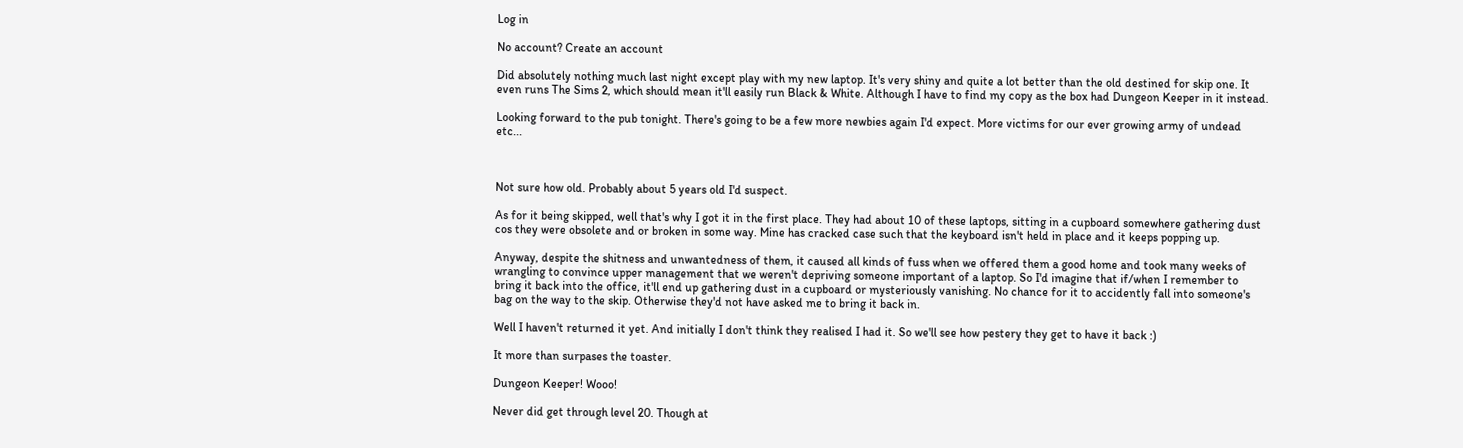Log in

No account? Create an account

Did absolutely nothing much last night except play with my new laptop. It's very shiny and quite a lot better than the old destined for skip one. It even runs The Sims 2, which should mean it'll easily run Black & White. Although I have to find my copy as the box had Dungeon Keeper in it instead.

Looking forward to the pub tonight. There's going to be a few more newbies again I'd expect. More victims for our ever growing army of undead etc...



Not sure how old. Probably about 5 years old I'd suspect.

As for it being skipped, well that's why I got it in the first place. They had about 10 of these laptops, sitting in a cupboard somewhere gathering dust cos they were obsolete and or broken in some way. Mine has cracked case such that the keyboard isn't held in place and it keeps popping up.

Anyway, despite the shitness and unwantedness of them, it caused all kinds of fuss when we offered them a good home and took many weeks of wrangling to convince upper management that we weren't depriving someone important of a laptop. So I'd imagine that if/when I remember to bring it back into the office, it'll end up gathering dust in a cupboard or mysteriously vanishing. No chance for it to accidently fall into someone's bag on the way to the skip. Otherwise they'd not have asked me to bring it back in.

Well I haven't returned it yet. And initially I don't think they realised I had it. So we'll see how pestery they get to have it back :)

It more than surpases the toaster.

Dungeon Keeper! Wooo!

Never did get through level 20. Though at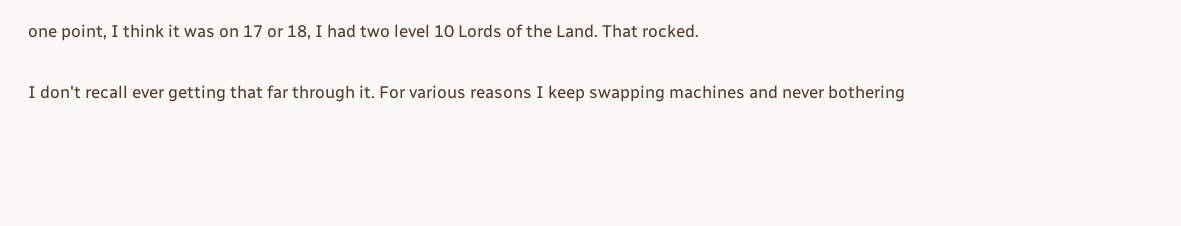one point, I think it was on 17 or 18, I had two level 10 Lords of the Land. That rocked.

I don't recall ever getting that far through it. For various reasons I keep swapping machines and never bothering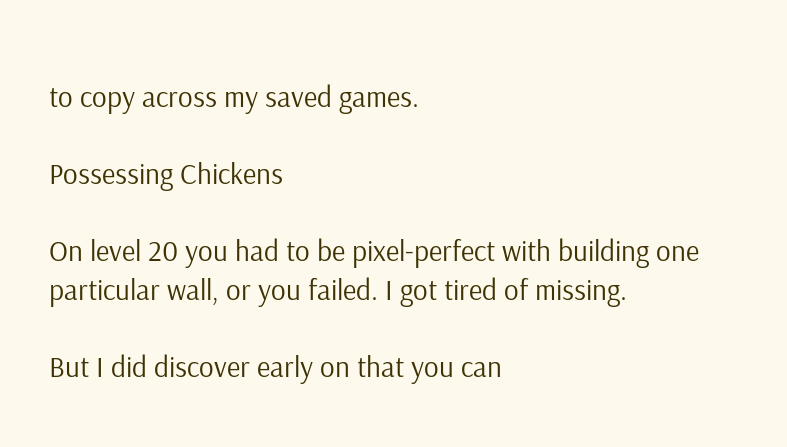to copy across my saved games.

Possessing Chickens

On level 20 you had to be pixel-perfect with building one particular wall, or you failed. I got tired of missing.

But I did discover early on that you can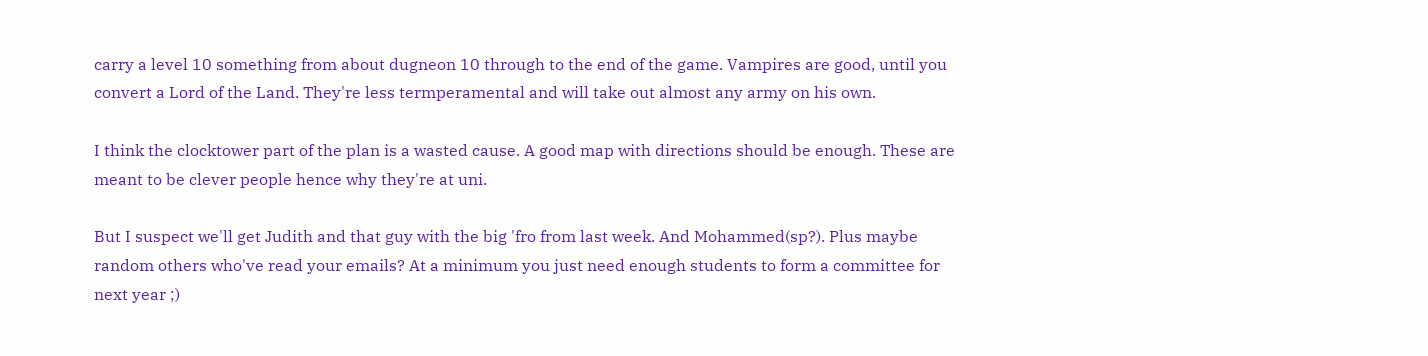carry a level 10 something from about dugneon 10 through to the end of the game. Vampires are good, until you convert a Lord of the Land. They're less termperamental and will take out almost any army on his own.

I think the clocktower part of the plan is a wasted cause. A good map with directions should be enough. These are meant to be clever people hence why they're at uni.

But I suspect we'll get Judith and that guy with the big 'fro from last week. And Mohammed(sp?). Plus maybe random others who've read your emails? At a minimum you just need enough students to form a committee for next year ;)